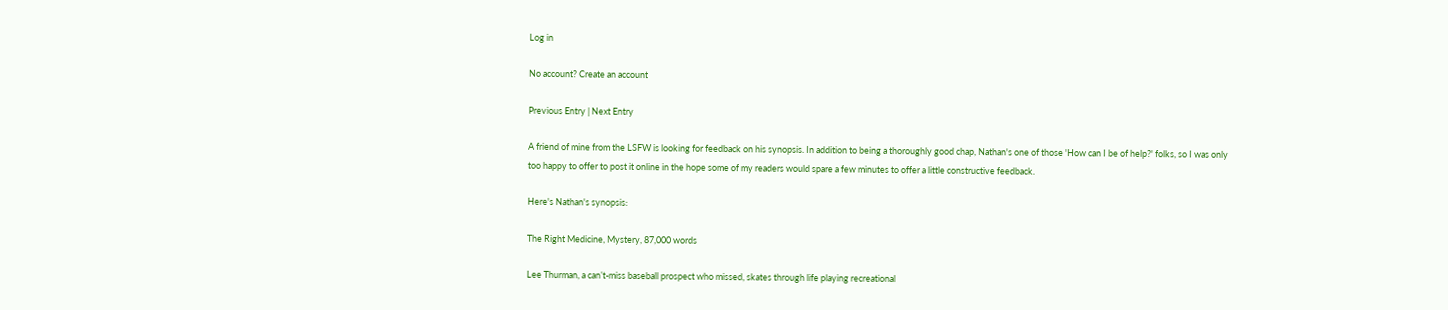Log in

No account? Create an account

Previous Entry | Next Entry

A friend of mine from the LSFW is looking for feedback on his synopsis. In addition to being a thoroughly good chap, Nathan's one of those 'How can I be of help?' folks, so I was only too happy to offer to post it online in the hope some of my readers would spare a few minutes to offer a little constructive feedback.

Here's Nathan's synopsis:

The Right Medicine, Mystery, 87,000 words

Lee Thurman, a can’t-miss baseball prospect who missed, skates through life playing recreational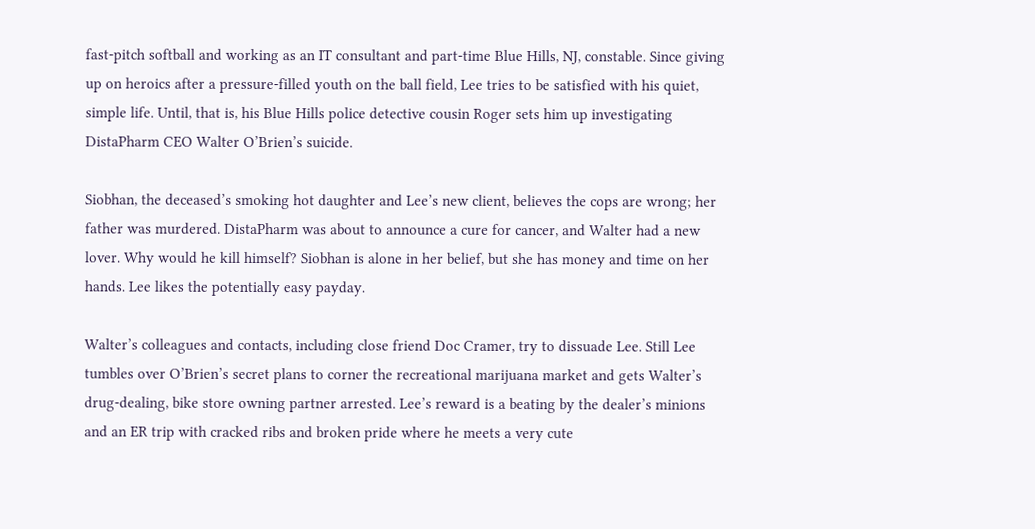fast-pitch softball and working as an IT consultant and part-time Blue Hills, NJ, constable. Since giving up on heroics after a pressure-filled youth on the ball field, Lee tries to be satisfied with his quiet, simple life. Until, that is, his Blue Hills police detective cousin Roger sets him up investigating DistaPharm CEO Walter O’Brien’s suicide.

Siobhan, the deceased’s smoking hot daughter and Lee’s new client, believes the cops are wrong; her father was murdered. DistaPharm was about to announce a cure for cancer, and Walter had a new lover. Why would he kill himself? Siobhan is alone in her belief, but she has money and time on her hands. Lee likes the potentially easy payday.

Walter’s colleagues and contacts, including close friend Doc Cramer, try to dissuade Lee. Still Lee tumbles over O’Brien’s secret plans to corner the recreational marijuana market and gets Walter’s drug-dealing, bike store owning partner arrested. Lee’s reward is a beating by the dealer’s minions and an ER trip with cracked ribs and broken pride where he meets a very cute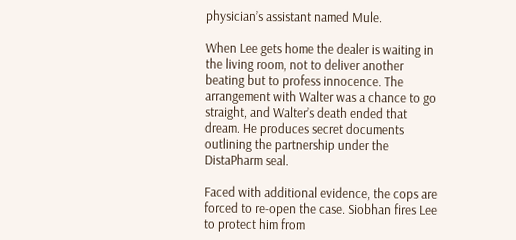physician’s assistant named Mule.

When Lee gets home the dealer is waiting in the living room, not to deliver another beating but to profess innocence. The arrangement with Walter was a chance to go straight, and Walter’s death ended that dream. He produces secret documents outlining the partnership under the DistaPharm seal.

Faced with additional evidence, the cops are forced to re-open the case. Siobhan fires Lee to protect him from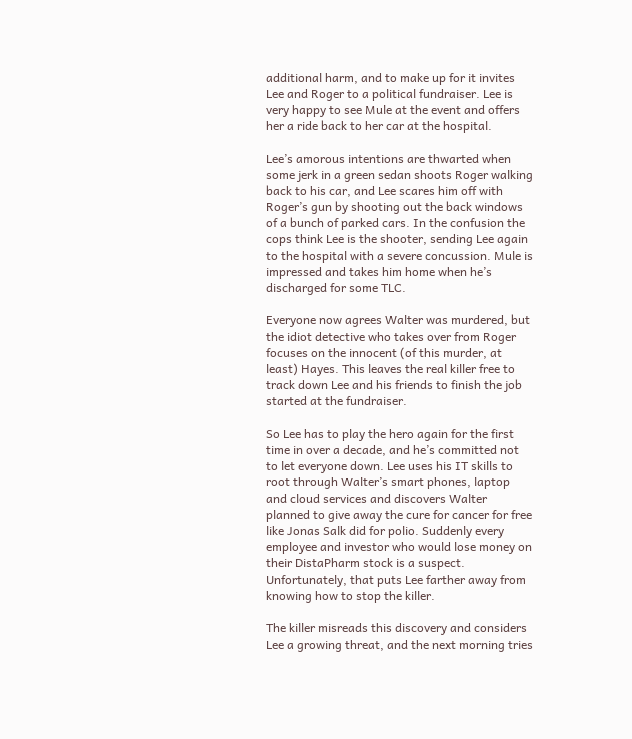additional harm, and to make up for it invites Lee and Roger to a political fundraiser. Lee is very happy to see Mule at the event and offers her a ride back to her car at the hospital.

Lee’s amorous intentions are thwarted when some jerk in a green sedan shoots Roger walking back to his car, and Lee scares him off with Roger’s gun by shooting out the back windows of a bunch of parked cars. In the confusion the cops think Lee is the shooter, sending Lee again to the hospital with a severe concussion. Mule is impressed and takes him home when he’s discharged for some TLC.

Everyone now agrees Walter was murdered, but the idiot detective who takes over from Roger focuses on the innocent (of this murder, at least) Hayes. This leaves the real killer free to track down Lee and his friends to finish the job started at the fundraiser.

So Lee has to play the hero again for the first time in over a decade, and he’s committed not to let everyone down. Lee uses his IT skills to root through Walter’s smart phones, laptop and cloud services and discovers Walter planned to give away the cure for cancer for free like Jonas Salk did for polio. Suddenly every employee and investor who would lose money on their DistaPharm stock is a suspect. Unfortunately, that puts Lee farther away from knowing how to stop the killer.

The killer misreads this discovery and considers Lee a growing threat, and the next morning tries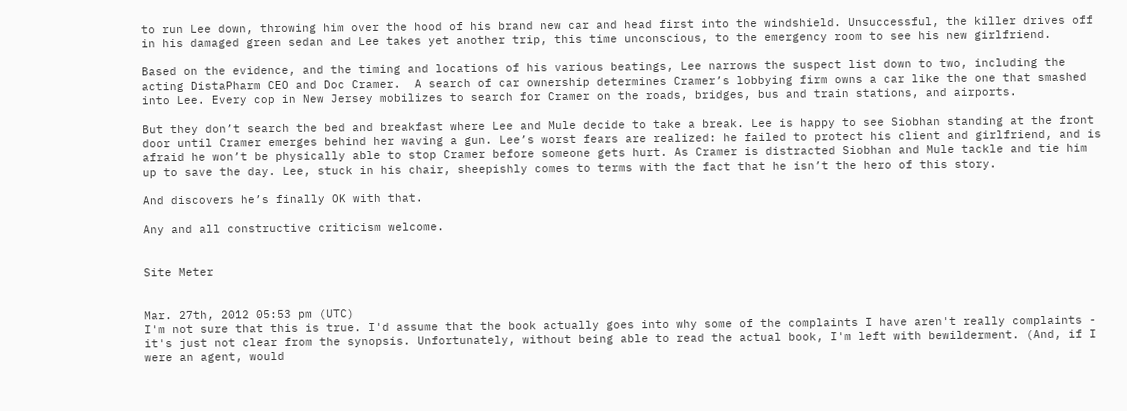to run Lee down, throwing him over the hood of his brand new car and head first into the windshield. Unsuccessful, the killer drives off in his damaged green sedan and Lee takes yet another trip, this time unconscious, to the emergency room to see his new girlfriend.

Based on the evidence, and the timing and locations of his various beatings, Lee narrows the suspect list down to two, including the acting DistaPharm CEO and Doc Cramer.  A search of car ownership determines Cramer’s lobbying firm owns a car like the one that smashed into Lee. Every cop in New Jersey mobilizes to search for Cramer on the roads, bridges, bus and train stations, and airports.

But they don’t search the bed and breakfast where Lee and Mule decide to take a break. Lee is happy to see Siobhan standing at the front door until Cramer emerges behind her waving a gun. Lee’s worst fears are realized: he failed to protect his client and girlfriend, and is afraid he won’t be physically able to stop Cramer before someone gets hurt. As Cramer is distracted Siobhan and Mule tackle and tie him up to save the day. Lee, stuck in his chair, sheepishly comes to terms with the fact that he isn’t the hero of this story.

And discovers he’s finally OK with that.

Any and all constructive criticism welcome.


Site Meter


Mar. 27th, 2012 05:53 pm (UTC)
I'm not sure that this is true. I'd assume that the book actually goes into why some of the complaints I have aren't really complaints - it's just not clear from the synopsis. Unfortunately, without being able to read the actual book, I'm left with bewilderment. (And, if I were an agent, would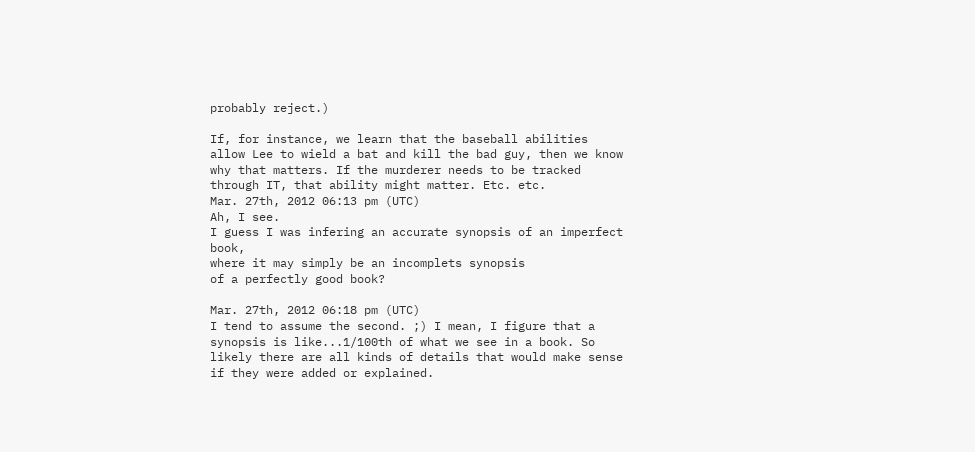probably reject.)

If, for instance, we learn that the baseball abilities allow Lee to wield a bat and kill the bad guy, then we know why that matters. If the murderer needs to be tracked through IT, that ability might matter. Etc. etc.
Mar. 27th, 2012 06:13 pm (UTC)
Ah, I see.
I guess I was infering an accurate synopsis of an imperfect book,
where it may simply be an incomplets synopsis
of a perfectly good book?

Mar. 27th, 2012 06:18 pm (UTC)
I tend to assume the second. ;) I mean, I figure that a synopsis is like...1/100th of what we see in a book. So likely there are all kinds of details that would make sense if they were added or explained.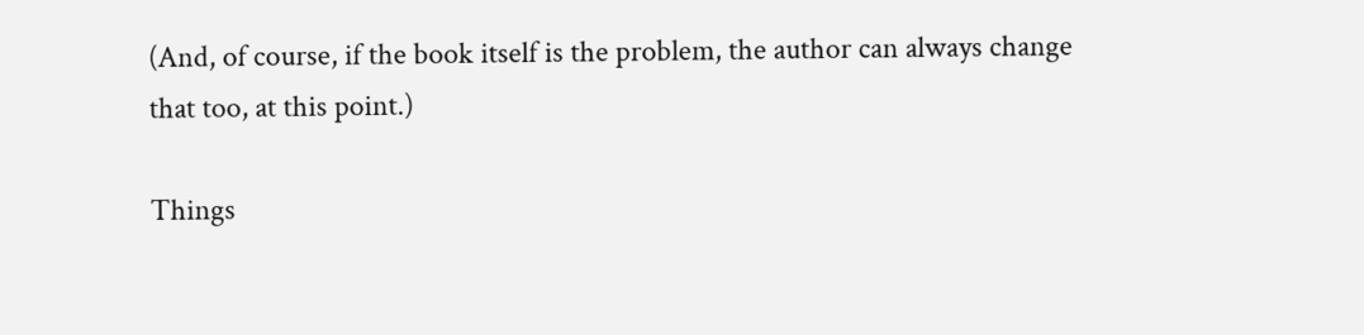(And, of course, if the book itself is the problem, the author can always change that too, at this point.)

Things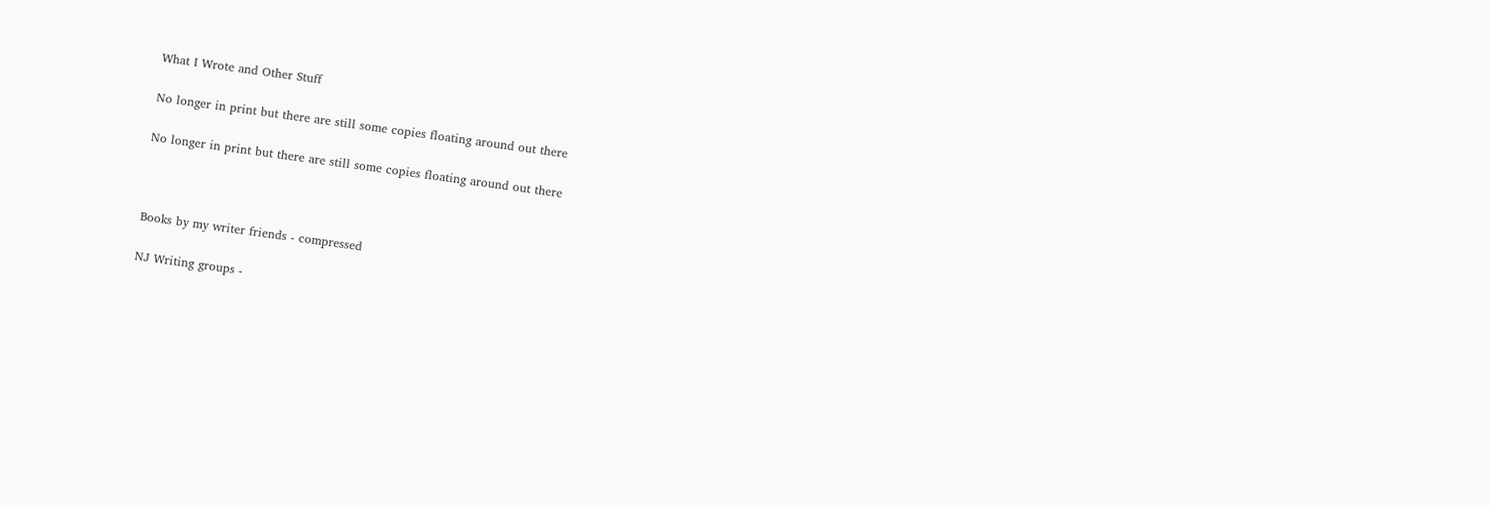What I Wrote and Other Stuff

No longer in print but there are still some copies floating around out there

No longer in print but there are still some copies floating around out there



Books by my writer friends - compressed

NJ Writing groups -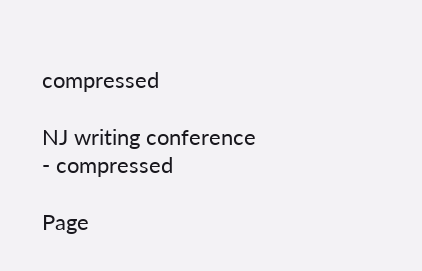compressed

NJ writing conference - compressed

Page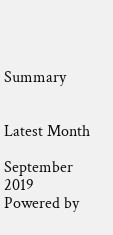Summary


Latest Month

September 2019
Powered by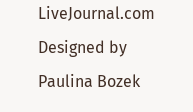LiveJournal.com
Designed by Paulina Bozek